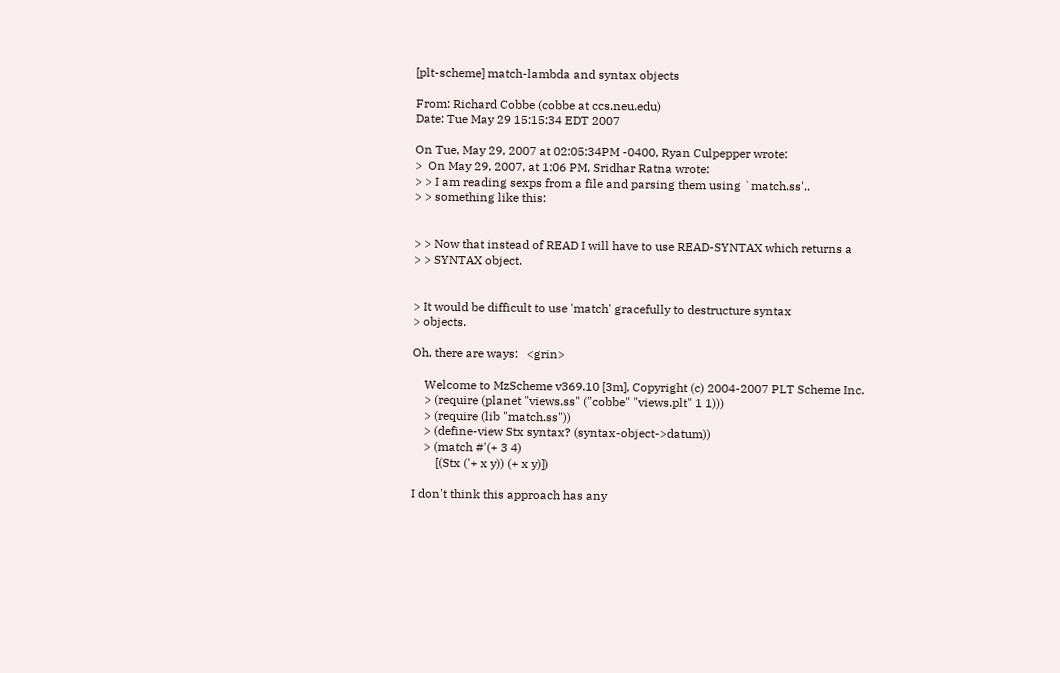[plt-scheme] match-lambda and syntax objects

From: Richard Cobbe (cobbe at ccs.neu.edu)
Date: Tue May 29 15:15:34 EDT 2007

On Tue, May 29, 2007 at 02:05:34PM -0400, Ryan Culpepper wrote:
>  On May 29, 2007, at 1:06 PM, Sridhar Ratna wrote:
> > I am reading sexps from a file and parsing them using `match.ss'..
> > something like this:


> > Now that instead of READ I will have to use READ-SYNTAX which returns a
> > SYNTAX object.


> It would be difficult to use 'match' gracefully to destructure syntax
> objects.

Oh, there are ways:   <grin>

    Welcome to MzScheme v369.10 [3m], Copyright (c) 2004-2007 PLT Scheme Inc.
    > (require (planet "views.ss" ("cobbe" "views.plt" 1 1)))
    > (require (lib "match.ss"))
    > (define-view Stx syntax? (syntax-object->datum))
    > (match #'(+ 3 4)
        [(Stx ('+ x y)) (+ x y)])

I don't think this approach has any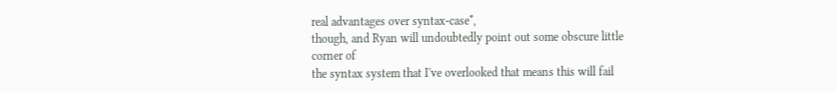real advantages over syntax-case*,
though, and Ryan will undoubtedly point out some obscure little corner of
the syntax system that I've overlooked that means this will fail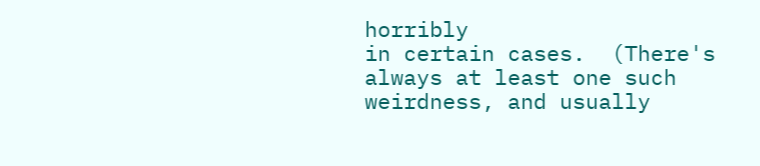horribly
in certain cases.  (There's always at least one such weirdness, and usually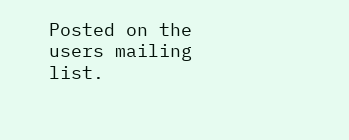Posted on the users mailing list.